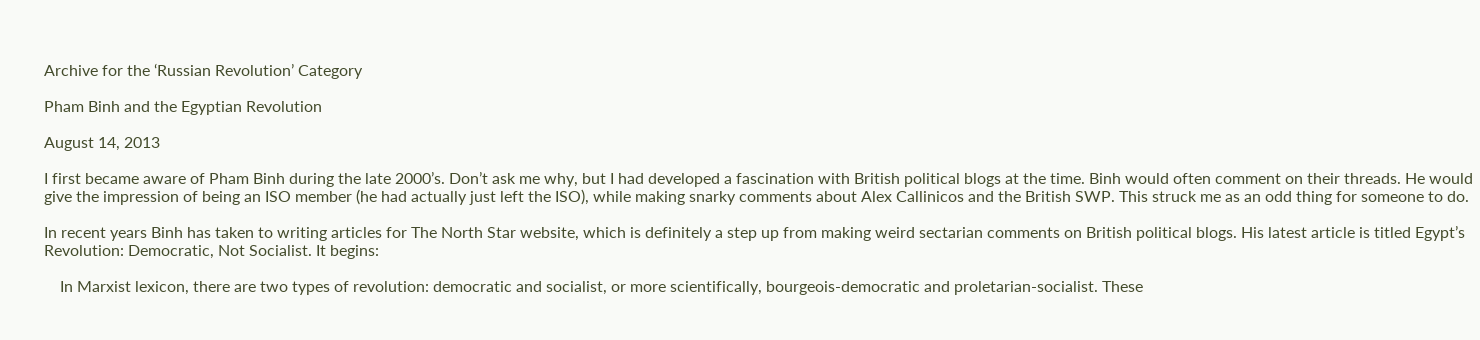Archive for the ‘Russian Revolution’ Category

Pham Binh and the Egyptian Revolution

August 14, 2013

I first became aware of Pham Binh during the late 2000’s. Don’t ask me why, but I had developed a fascination with British political blogs at the time. Binh would often comment on their threads. He would give the impression of being an ISO member (he had actually just left the ISO), while making snarky comments about Alex Callinicos and the British SWP. This struck me as an odd thing for someone to do.

In recent years Binh has taken to writing articles for The North Star website, which is definitely a step up from making weird sectarian comments on British political blogs. His latest article is titled Egypt’s Revolution: Democratic, Not Socialist. It begins:

    In Marxist lexicon, there are two types of revolution: democratic and socialist, or more scientifically, bourgeois-democratic and proletarian-socialist. These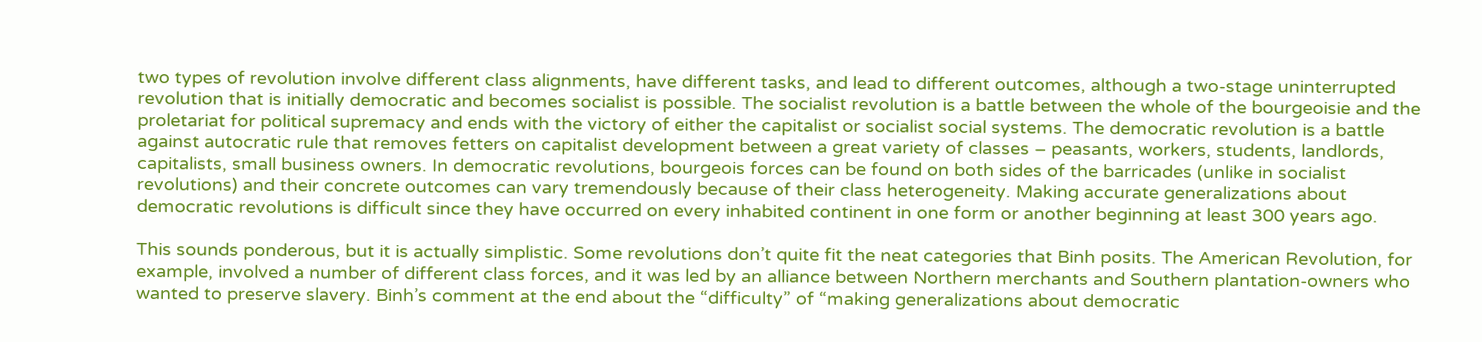two types of revolution involve different class alignments, have different tasks, and lead to different outcomes, although a two-stage uninterrupted revolution that is initially democratic and becomes socialist is possible. The socialist revolution is a battle between the whole of the bourgeoisie and the proletariat for political supremacy and ends with the victory of either the capitalist or socialist social systems. The democratic revolution is a battle against autocratic rule that removes fetters on capitalist development between a great variety of classes – peasants, workers, students, landlords, capitalists, small business owners. In democratic revolutions, bourgeois forces can be found on both sides of the barricades (unlike in socialist revolutions) and their concrete outcomes can vary tremendously because of their class heterogeneity. Making accurate generalizations about democratic revolutions is difficult since they have occurred on every inhabited continent in one form or another beginning at least 300 years ago.

This sounds ponderous, but it is actually simplistic. Some revolutions don’t quite fit the neat categories that Binh posits. The American Revolution, for example, involved a number of different class forces, and it was led by an alliance between Northern merchants and Southern plantation-owners who wanted to preserve slavery. Binh’s comment at the end about the “difficulty” of “making generalizations about democratic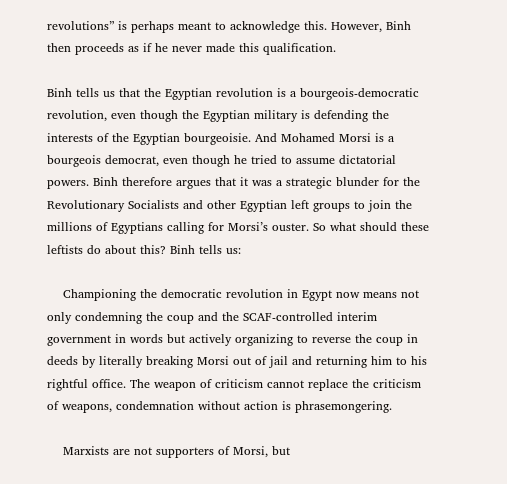revolutions” is perhaps meant to acknowledge this. However, Binh then proceeds as if he never made this qualification.

Binh tells us that the Egyptian revolution is a bourgeois-democratic revolution, even though the Egyptian military is defending the interests of the Egyptian bourgeoisie. And Mohamed Morsi is a bourgeois democrat, even though he tried to assume dictatorial powers. Binh therefore argues that it was a strategic blunder for the Revolutionary Socialists and other Egyptian left groups to join the millions of Egyptians calling for Morsi’s ouster. So what should these leftists do about this? Binh tells us:

    Championing the democratic revolution in Egypt now means not only condemning the coup and the SCAF-controlled interim government in words but actively organizing to reverse the coup in deeds by literally breaking Morsi out of jail and returning him to his rightful office. The weapon of criticism cannot replace the criticism of weapons, condemnation without action is phrasemongering.

    Marxists are not supporters of Morsi, but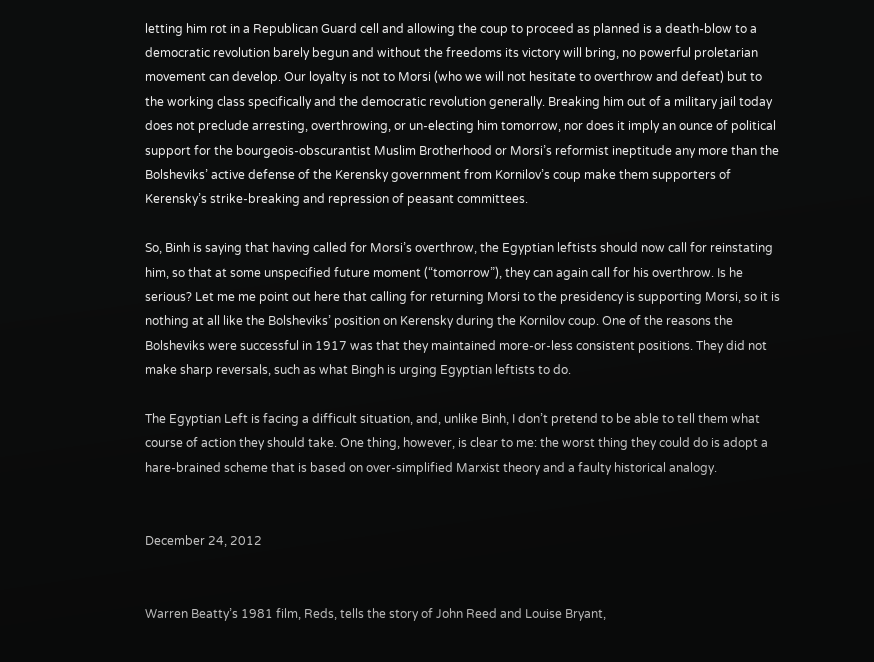letting him rot in a Republican Guard cell and allowing the coup to proceed as planned is a death-blow to a democratic revolution barely begun and without the freedoms its victory will bring, no powerful proletarian movement can develop. Our loyalty is not to Morsi (who we will not hesitate to overthrow and defeat) but to the working class specifically and the democratic revolution generally. Breaking him out of a military jail today does not preclude arresting, overthrowing, or un-electing him tomorrow, nor does it imply an ounce of political support for the bourgeois-obscurantist Muslim Brotherhood or Morsi’s reformist ineptitude any more than the Bolsheviks’ active defense of the Kerensky government from Kornilov’s coup make them supporters of Kerensky’s strike-breaking and repression of peasant committees.

So, Binh is saying that having called for Morsi’s overthrow, the Egyptian leftists should now call for reinstating him, so that at some unspecified future moment (“tomorrow”), they can again call for his overthrow. Is he serious? Let me me point out here that calling for returning Morsi to the presidency is supporting Morsi, so it is nothing at all like the Bolsheviks’ position on Kerensky during the Kornilov coup. One of the reasons the Bolsheviks were successful in 1917 was that they maintained more-or-less consistent positions. They did not make sharp reversals, such as what Bingh is urging Egyptian leftists to do.

The Egyptian Left is facing a difficult situation, and, unlike Binh, I don’t pretend to be able to tell them what course of action they should take. One thing, however, is clear to me: the worst thing they could do is adopt a hare-brained scheme that is based on over-simplified Marxist theory and a faulty historical analogy.


December 24, 2012


Warren Beatty’s 1981 film, Reds, tells the story of John Reed and Louise Bryant,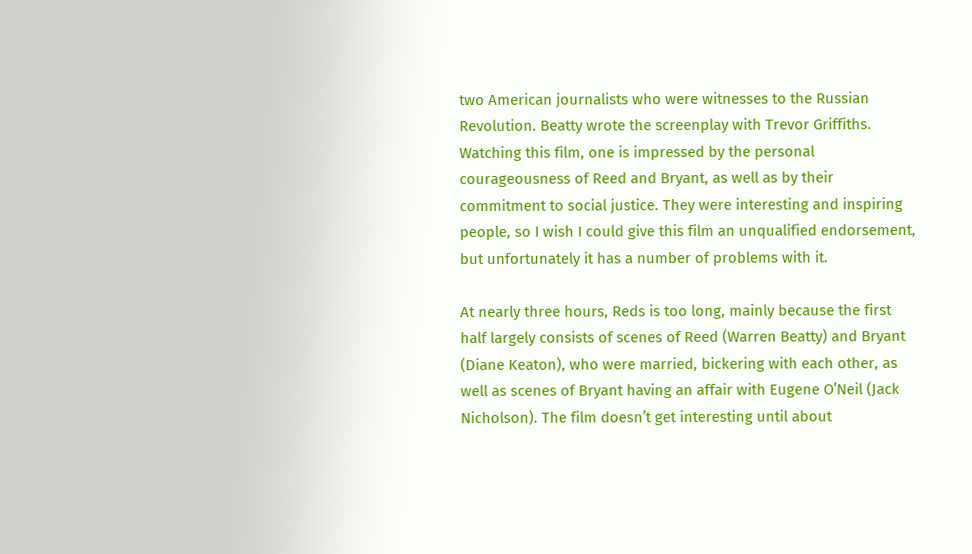two American journalists who were witnesses to the Russian Revolution. Beatty wrote the screenplay with Trevor Griffiths. Watching this film, one is impressed by the personal courageousness of Reed and Bryant, as well as by their commitment to social justice. They were interesting and inspiring people, so I wish I could give this film an unqualified endorsement, but unfortunately it has a number of problems with it.

At nearly three hours, Reds is too long, mainly because the first half largely consists of scenes of Reed (Warren Beatty) and Bryant (Diane Keaton), who were married, bickering with each other, as well as scenes of Bryant having an affair with Eugene O’Neil (Jack Nicholson). The film doesn’t get interesting until about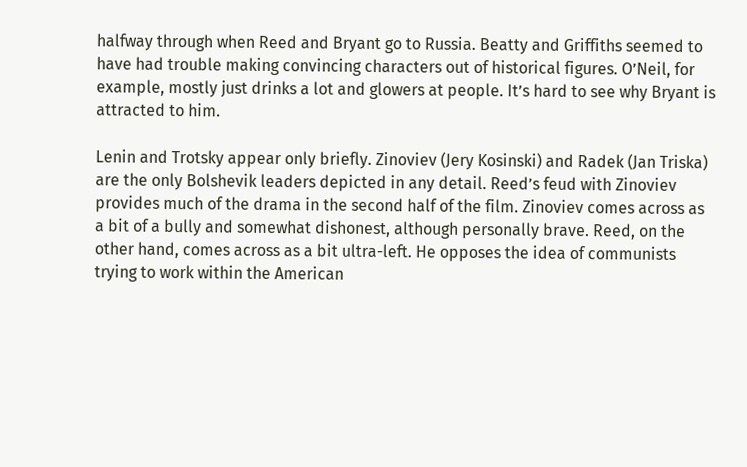halfway through when Reed and Bryant go to Russia. Beatty and Griffiths seemed to have had trouble making convincing characters out of historical figures. O’Neil, for example, mostly just drinks a lot and glowers at people. It’s hard to see why Bryant is attracted to him.

Lenin and Trotsky appear only briefly. Zinoviev (Jery Kosinski) and Radek (Jan Triska) are the only Bolshevik leaders depicted in any detail. Reed’s feud with Zinoviev provides much of the drama in the second half of the film. Zinoviev comes across as a bit of a bully and somewhat dishonest, although personally brave. Reed, on the other hand, comes across as a bit ultra-left. He opposes the idea of communists trying to work within the American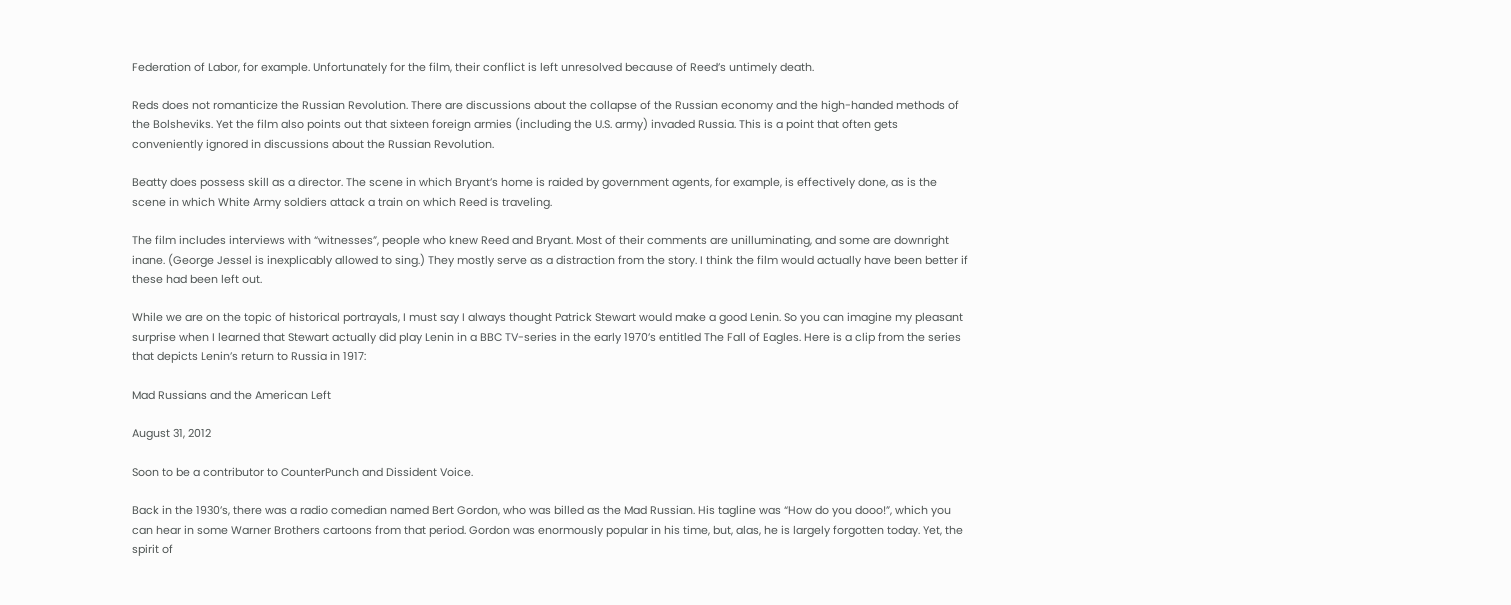Federation of Labor, for example. Unfortunately for the film, their conflict is left unresolved because of Reed’s untimely death.

Reds does not romanticize the Russian Revolution. There are discussions about the collapse of the Russian economy and the high-handed methods of the Bolsheviks. Yet the film also points out that sixteen foreign armies (including the U.S. army) invaded Russia. This is a point that often gets conveniently ignored in discussions about the Russian Revolution.

Beatty does possess skill as a director. The scene in which Bryant’s home is raided by government agents, for example, is effectively done, as is the scene in which White Army soldiers attack a train on which Reed is traveling.

The film includes interviews with “witnesses”, people who knew Reed and Bryant. Most of their comments are unilluminating, and some are downright inane. (George Jessel is inexplicably allowed to sing.) They mostly serve as a distraction from the story. I think the film would actually have been better if these had been left out.

While we are on the topic of historical portrayals, I must say I always thought Patrick Stewart would make a good Lenin. So you can imagine my pleasant surprise when I learned that Stewart actually did play Lenin in a BBC TV-series in the early 1970’s entitled The Fall of Eagles. Here is a clip from the series that depicts Lenin’s return to Russia in 1917:

Mad Russians and the American Left

August 31, 2012

Soon to be a contributor to CounterPunch and Dissident Voice.

Back in the 1930’s, there was a radio comedian named Bert Gordon, who was billed as the Mad Russian. His tagline was “How do you dooo!”, which you can hear in some Warner Brothers cartoons from that period. Gordon was enormously popular in his time, but, alas, he is largely forgotten today. Yet, the spirit of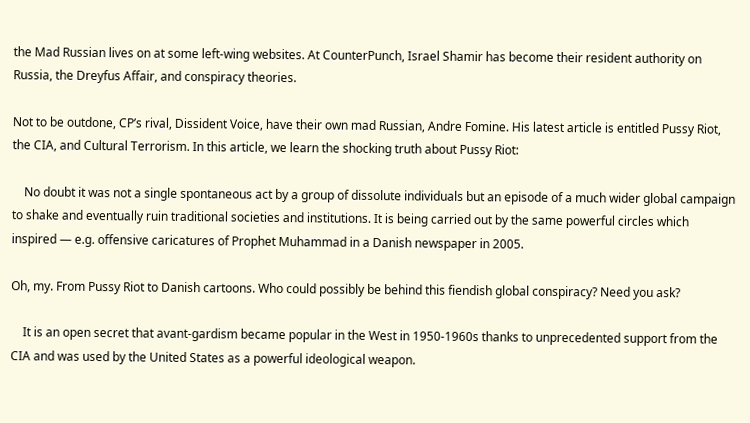the Mad Russian lives on at some left-wing websites. At CounterPunch, Israel Shamir has become their resident authority on Russia, the Dreyfus Affair, and conspiracy theories.

Not to be outdone, CP’s rival, Dissident Voice, have their own mad Russian, Andre Fomine. His latest article is entitled Pussy Riot, the CIA, and Cultural Terrorism. In this article, we learn the shocking truth about Pussy Riot:

    No doubt it was not a single spontaneous act by a group of dissolute individuals but an episode of a much wider global campaign to shake and eventually ruin traditional societies and institutions. It is being carried out by the same powerful circles which inspired — e.g. offensive caricatures of Prophet Muhammad in a Danish newspaper in 2005.

Oh, my. From Pussy Riot to Danish cartoons. Who could possibly be behind this fiendish global conspiracy? Need you ask?

    It is an open secret that avant-gardism became popular in the West in 1950-1960s thanks to unprecedented support from the CIA and was used by the United States as a powerful ideological weapon.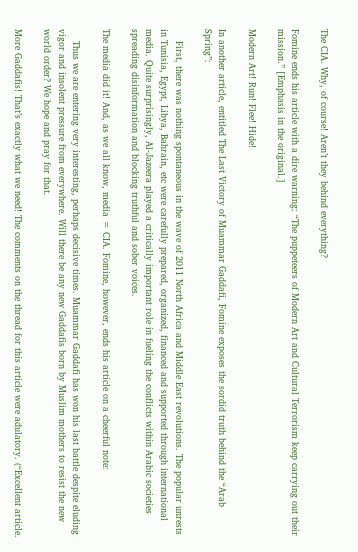The CIA. Why, of course! Aren’t they behind everything?

Fomine ends his article with a dire warning: “The puppeteers of Modern Art and Cultural Terrorism keep carrying out their mission.” [Emphasis in the original.]

Modern Art! Run! Flee! Hide!

In another article, entitled The Last Victory of Muammar Gaddafi, Fomine exposes the sordid truth behind the “Arab Spring”:

    First, there was nothing spontaneous in the wave of 2011 North Africa and Middle East revolutions. The popular unrests in Tunisia, Egypt, Libya, Bahrain, etc were carefully prepared, organized, financed and supported through international media. Quite surprisingly, Al-Jazeera played a critically important role in fueling the conflicts within Arabic societies spreading disinformation and blocking truthful and sober voices.

The media did it! And, as we all know, media = CIA. Fomine, however, ends his article on a cheerful note:

    Thus we are entering very interesting, perhaps decisive times. Muammar Gaddafi has won his last battle despite eluding vigor and insolent pressure from everywhere. Will there be any new Gaddafis born by Muslim mothers to resist the new world order? We hope and pray for that.

More Gaddafis! That’s exactly what we need! The comments on the thread for this article were adulatory. (“Excellent article.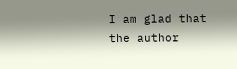I am glad that the author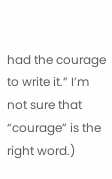had the courage to write it.” I’m not sure that “courage” is the right word.)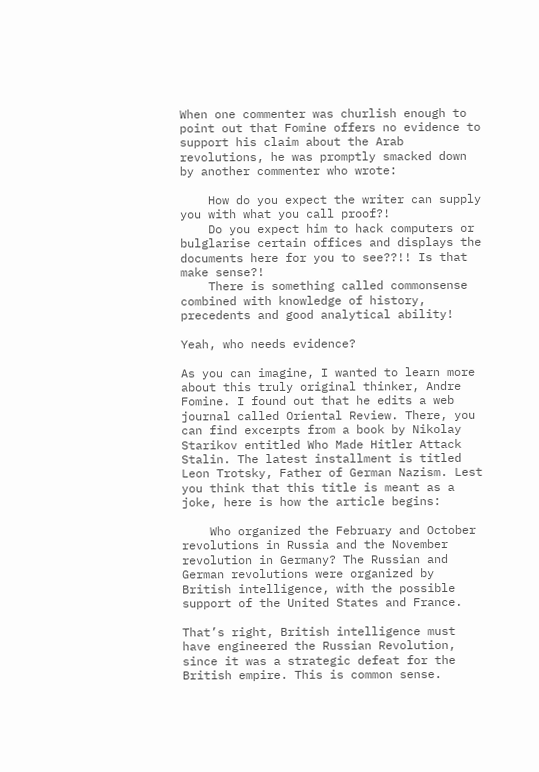When one commenter was churlish enough to point out that Fomine offers no evidence to support his claim about the Arab revolutions, he was promptly smacked down by another commenter who wrote:

    How do you expect the writer can supply you with what you call proof?!
    Do you expect him to hack computers or bulglarise certain offices and displays the documents here for you to see??!! Is that make sense?!
    There is something called commonsense combined with knowledge of history, precedents and good analytical ability!

Yeah, who needs evidence?

As you can imagine, I wanted to learn more about this truly original thinker, Andre Fomine. I found out that he edits a web journal called Oriental Review. There, you can find excerpts from a book by Nikolay Starikov entitled Who Made Hitler Attack Stalin. The latest installment is titled Leon Trotsky, Father of German Nazism. Lest you think that this title is meant as a joke, here is how the article begins:

    Who organized the February and October revolutions in Russia and the November revolution in Germany? The Russian and German revolutions were organized by British intelligence, with the possible support of the United States and France.

That’s right, British intelligence must have engineered the Russian Revolution, since it was a strategic defeat for the British empire. This is common sense.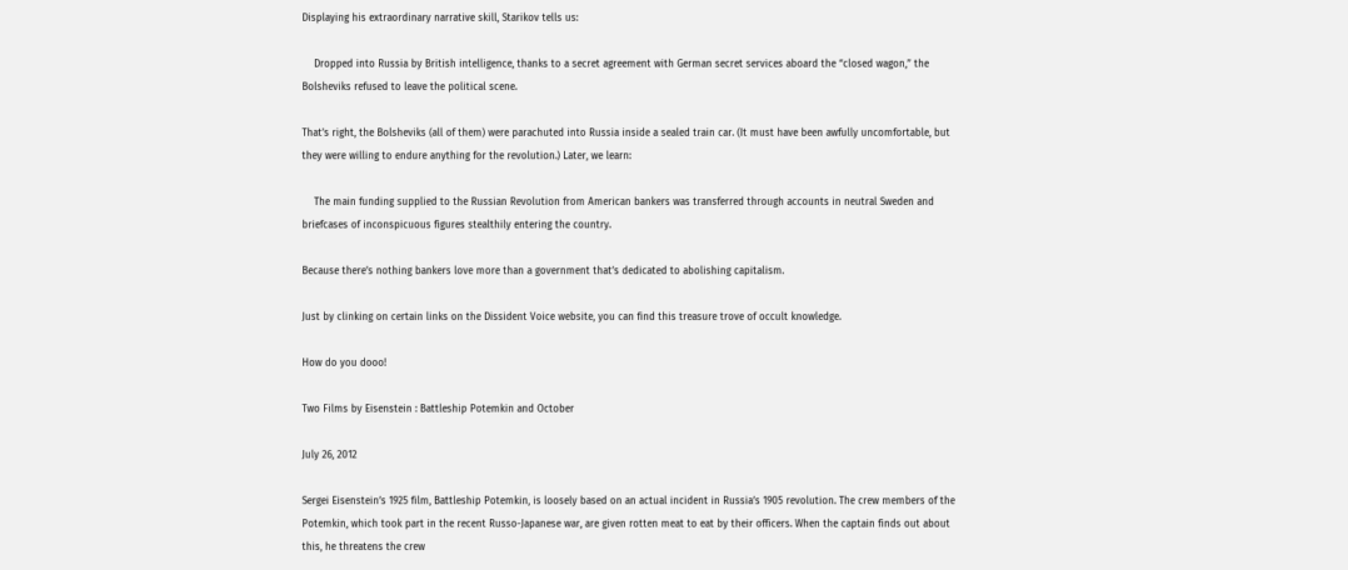Displaying his extraordinary narrative skill, Starikov tells us:

    Dropped into Russia by British intelligence, thanks to a secret agreement with German secret services aboard the “closed wagon,” the Bolsheviks refused to leave the political scene.

That’s right, the Bolsheviks (all of them) were parachuted into Russia inside a sealed train car. (It must have been awfully uncomfortable, but they were willing to endure anything for the revolution.) Later, we learn:

    The main funding supplied to the Russian Revolution from American bankers was transferred through accounts in neutral Sweden and briefcases of inconspicuous figures stealthily entering the country.

Because there’s nothing bankers love more than a government that’s dedicated to abolishing capitalism.

Just by clinking on certain links on the Dissident Voice website, you can find this treasure trove of occult knowledge.

How do you dooo!

Two Films by Eisenstein : Battleship Potemkin and October

July 26, 2012

Sergei Eisenstein’s 1925 film, Battleship Potemkin, is loosely based on an actual incident in Russia’s 1905 revolution. The crew members of the Potemkin, which took part in the recent Russo-Japanese war, are given rotten meat to eat by their officers. When the captain finds out about this, he threatens the crew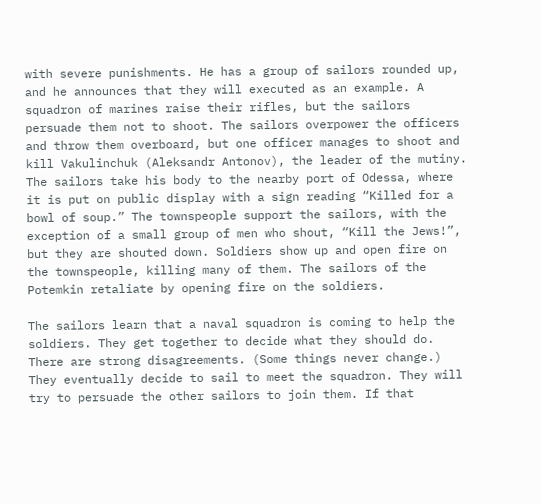with severe punishments. He has a group of sailors rounded up, and he announces that they will executed as an example. A squadron of marines raise their rifles, but the sailors persuade them not to shoot. The sailors overpower the officers and throw them overboard, but one officer manages to shoot and kill Vakulinchuk (Aleksandr Antonov), the leader of the mutiny. The sailors take his body to the nearby port of Odessa, where it is put on public display with a sign reading “Killed for a bowl of soup.” The townspeople support the sailors, with the exception of a small group of men who shout, “Kill the Jews!”, but they are shouted down. Soldiers show up and open fire on the townspeople, killing many of them. The sailors of the Potemkin retaliate by opening fire on the soldiers.

The sailors learn that a naval squadron is coming to help the soldiers. They get together to decide what they should do. There are strong disagreements. (Some things never change.) They eventually decide to sail to meet the squadron. They will try to persuade the other sailors to join them. If that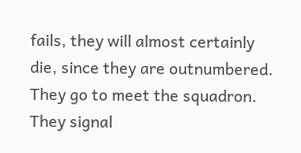fails, they will almost certainly die, since they are outnumbered. They go to meet the squadron. They signal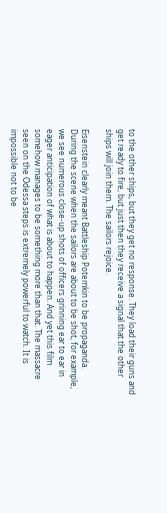to the other ships, but they get no response. They load their guns and get ready to fire, but just then they receive a signal that the other ships will join them. The sailors rejoice.

Eisenstein clearly meant Battleship Potemkin to be propaganda. During the scene when the sailors are about to be shot, for example, we see numerous close-up shots of officers grinning ear to ear in eager anticipation of what is about to happen. And yet this film somehow manages to be something more than that. The massacre seen on the Odessa steps is extremely powerful to watch. It is impossible not to be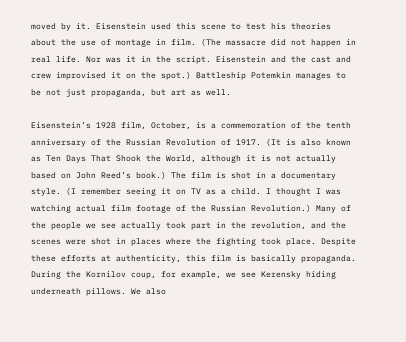moved by it. Eisenstein used this scene to test his theories about the use of montage in film. (The massacre did not happen in real life. Nor was it in the script. Eisenstein and the cast and crew improvised it on the spot.) Battleship Potemkin manages to be not just propaganda, but art as well.

Eisenstein’s 1928 film, October, is a commemoration of the tenth anniversary of the Russian Revolution of 1917. (It is also known as Ten Days That Shook the World, although it is not actually based on John Reed’s book.) The film is shot in a documentary style. (I remember seeing it on TV as a child. I thought I was watching actual film footage of the Russian Revolution.) Many of the people we see actually took part in the revolution, and the scenes were shot in places where the fighting took place. Despite these efforts at authenticity, this film is basically propaganda. During the Kornilov coup, for example, we see Kerensky hiding underneath pillows. We also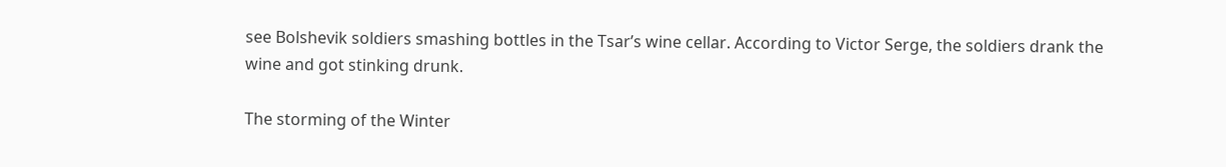see Bolshevik soldiers smashing bottles in the Tsar’s wine cellar. According to Victor Serge, the soldiers drank the wine and got stinking drunk.

The storming of the Winter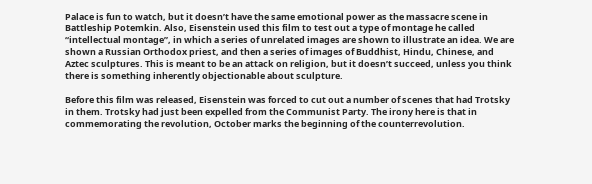Palace is fun to watch, but it doesn’t have the same emotional power as the massacre scene in Battleship Potemkin. Also, Eisenstein used this film to test out a type of montage he called “intellectual montage”, in which a series of unrelated images are shown to illustrate an idea. We are shown a Russian Orthodox priest, and then a series of images of Buddhist, Hindu, Chinese, and Aztec sculptures. This is meant to be an attack on religion, but it doesn’t succeed, unless you think there is something inherently objectionable about sculpture.

Before this film was released, Eisenstein was forced to cut out a number of scenes that had Trotsky in them. Trotsky had just been expelled from the Communist Party. The irony here is that in commemorating the revolution, October marks the beginning of the counterrevolution.